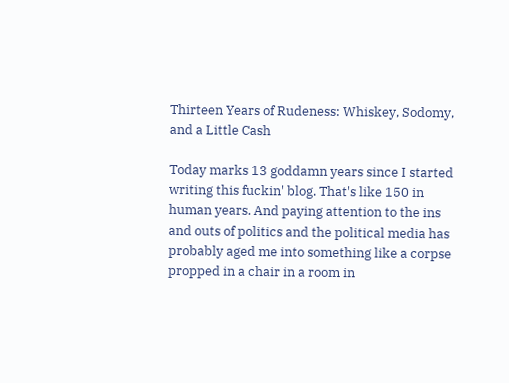Thirteen Years of Rudeness: Whiskey, Sodomy, and a Little Cash

Today marks 13 goddamn years since I started writing this fuckin' blog. That's like 150 in human years. And paying attention to the ins and outs of politics and the political media has probably aged me into something like a corpse propped in a chair in a room in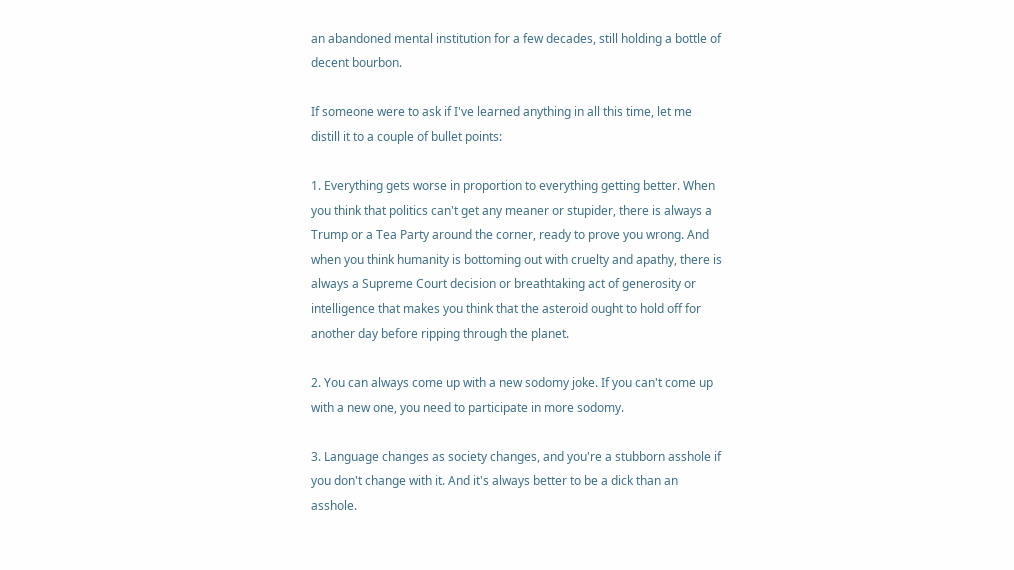an abandoned mental institution for a few decades, still holding a bottle of decent bourbon.

If someone were to ask if I've learned anything in all this time, let me distill it to a couple of bullet points:

1. Everything gets worse in proportion to everything getting better. When you think that politics can't get any meaner or stupider, there is always a Trump or a Tea Party around the corner, ready to prove you wrong. And when you think humanity is bottoming out with cruelty and apathy, there is always a Supreme Court decision or breathtaking act of generosity or intelligence that makes you think that the asteroid ought to hold off for another day before ripping through the planet.

2. You can always come up with a new sodomy joke. If you can't come up with a new one, you need to participate in more sodomy.

3. Language changes as society changes, and you're a stubborn asshole if you don't change with it. And it's always better to be a dick than an asshole.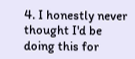4. I honestly never thought I'd be doing this for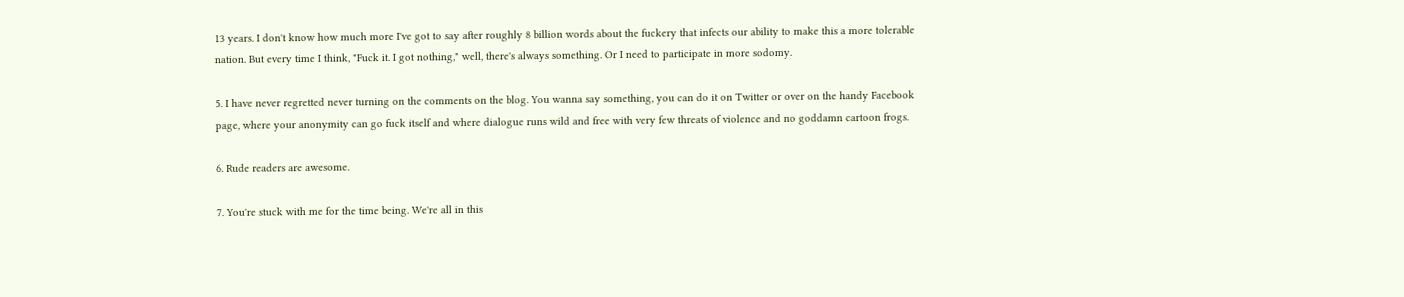13 years. I don't know how much more I've got to say after roughly 8 billion words about the fuckery that infects our ability to make this a more tolerable nation. But every time I think, "Fuck it. I got nothing," well, there's always something. Or I need to participate in more sodomy.

5. I have never regretted never turning on the comments on the blog. You wanna say something, you can do it on Twitter or over on the handy Facebook page, where your anonymity can go fuck itself and where dialogue runs wild and free with very few threats of violence and no goddamn cartoon frogs.

6. Rude readers are awesome.

7. You're stuck with me for the time being. We're all in this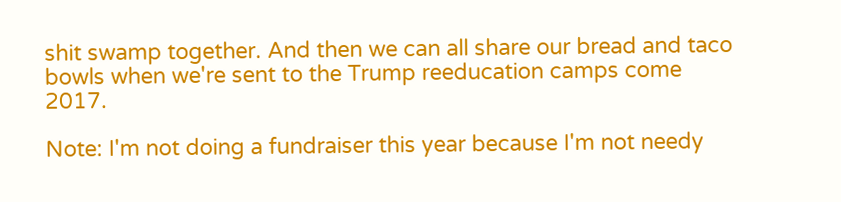shit swamp together. And then we can all share our bread and taco bowls when we're sent to the Trump reeducation camps come 2017.

Note: I'm not doing a fundraiser this year because I'm not needy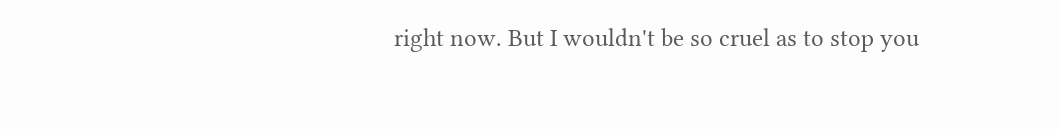right now. But I wouldn't be so cruel as to stop you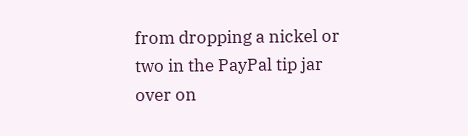from dropping a nickel or two in the PayPal tip jar over on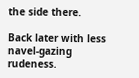the side there.

Back later with less navel-gazing rudeness.